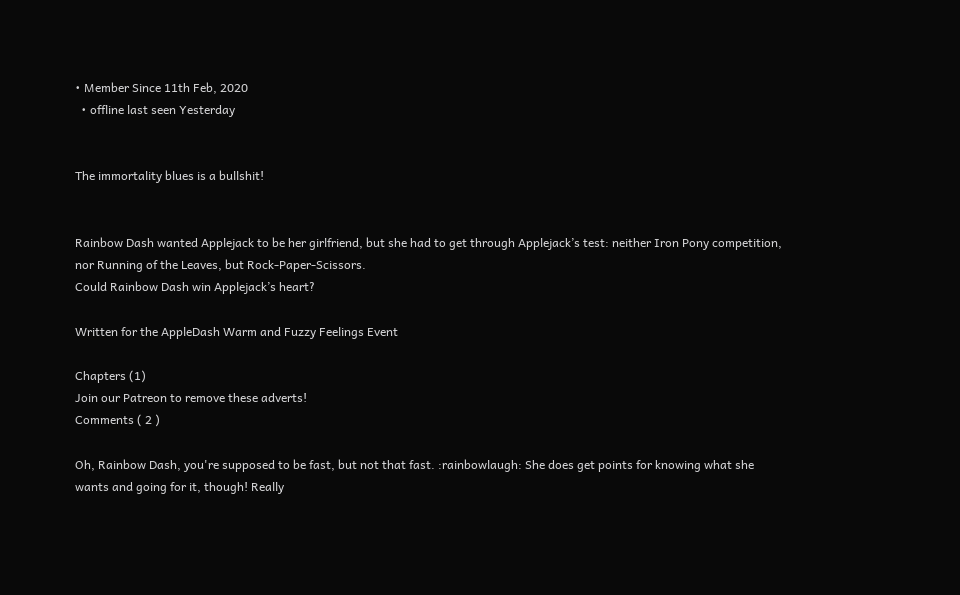• Member Since 11th Feb, 2020
  • offline last seen Yesterday


The immortality blues is a bullshit!


Rainbow Dash wanted Applejack to be her girlfriend, but she had to get through Applejack’s test: neither Iron Pony competition, nor Running of the Leaves, but Rock-Paper-Scissors.
Could Rainbow Dash win Applejack’s heart?

Written for the AppleDash Warm and Fuzzy Feelings Event

Chapters (1)
Join our Patreon to remove these adverts!
Comments ( 2 )

Oh, Rainbow Dash, you're supposed to be fast, but not that fast. :rainbowlaugh: She does get points for knowing what she wants and going for it, though! Really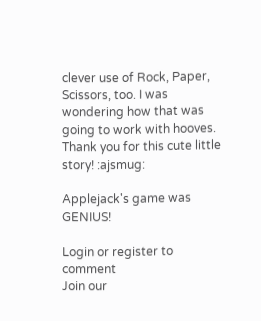clever use of Rock, Paper, Scissors, too. I was wondering how that was going to work with hooves. Thank you for this cute little story! :ajsmug:

Applejack's game was GENIUS!

Login or register to comment
Join our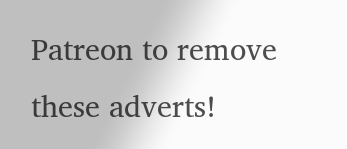Patreon to remove these adverts!